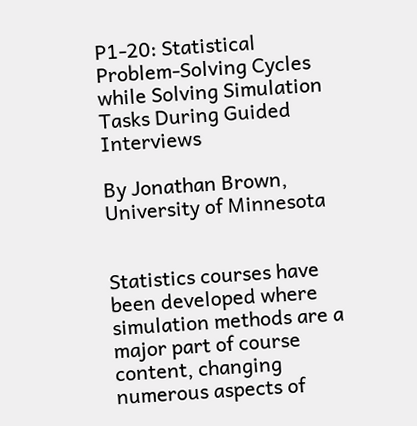P1-20: Statistical Problem-Solving Cycles while Solving Simulation Tasks During Guided Interviews

By Jonathan Brown, University of Minnesota


Statistics courses have been developed where simulation methods are a major part of course content, changing numerous aspects of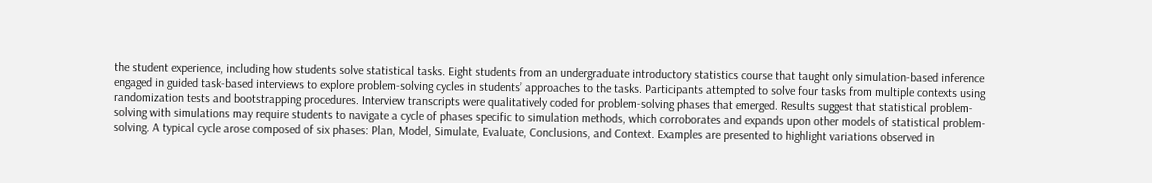the student experience, including how students solve statistical tasks. Eight students from an undergraduate introductory statistics course that taught only simulation-based inference engaged in guided task-based interviews to explore problem-solving cycles in students’ approaches to the tasks. Participants attempted to solve four tasks from multiple contexts using randomization tests and bootstrapping procedures. Interview transcripts were qualitatively coded for problem-solving phases that emerged. Results suggest that statistical problem-solving with simulations may require students to navigate a cycle of phases specific to simulation methods, which corroborates and expands upon other models of statistical problem-solving. A typical cycle arose composed of six phases: Plan, Model, Simulate, Evaluate, Conclusions, and Context. Examples are presented to highlight variations observed in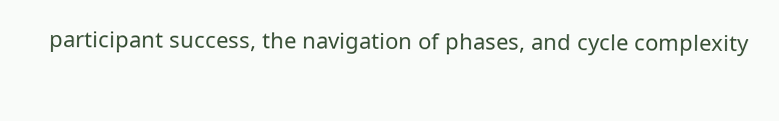participant success, the navigation of phases, and cycle complexity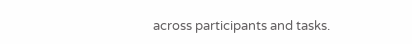across participants and tasks.